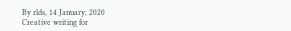By rlds, 14 January, 2020
Creative writing for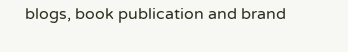blogs, book publication and brand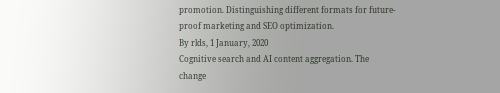promotion. Distinguishing different formats for future-proof marketing and SEO optimization.
By rlds, 1 January, 2020
Cognitive search and AI content aggregation. The change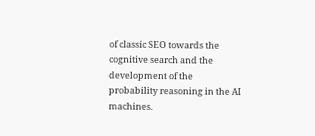of classic SEO towards the cognitive search and the development of the probability reasoning in the AI machines.